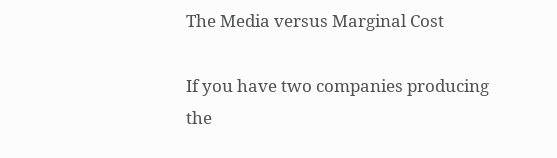The Media versus Marginal Cost

If you have two companies producing the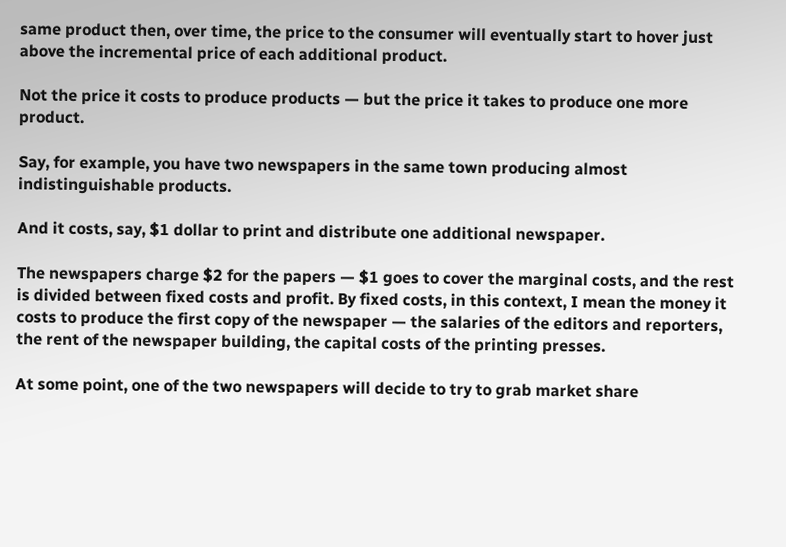same product then, over time, the price to the consumer will eventually start to hover just above the incremental price of each additional product.

Not the price it costs to produce products — but the price it takes to produce one more product.

Say, for example, you have two newspapers in the same town producing almost indistinguishable products.

And it costs, say, $1 dollar to print and distribute one additional newspaper.

The newspapers charge $2 for the papers — $1 goes to cover the marginal costs, and the rest is divided between fixed costs and profit. By fixed costs, in this context, I mean the money it costs to produce the first copy of the newspaper — the salaries of the editors and reporters, the rent of the newspaper building, the capital costs of the printing presses.

At some point, one of the two newspapers will decide to try to grab market share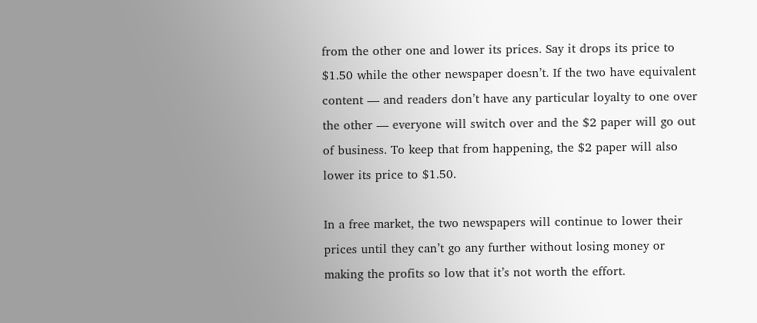from the other one and lower its prices. Say it drops its price to $1.50 while the other newspaper doesn’t. If the two have equivalent content — and readers don’t have any particular loyalty to one over the other — everyone will switch over and the $2 paper will go out of business. To keep that from happening, the $2 paper will also lower its price to $1.50.

In a free market, the two newspapers will continue to lower their prices until they can’t go any further without losing money or making the profits so low that it’s not worth the effort.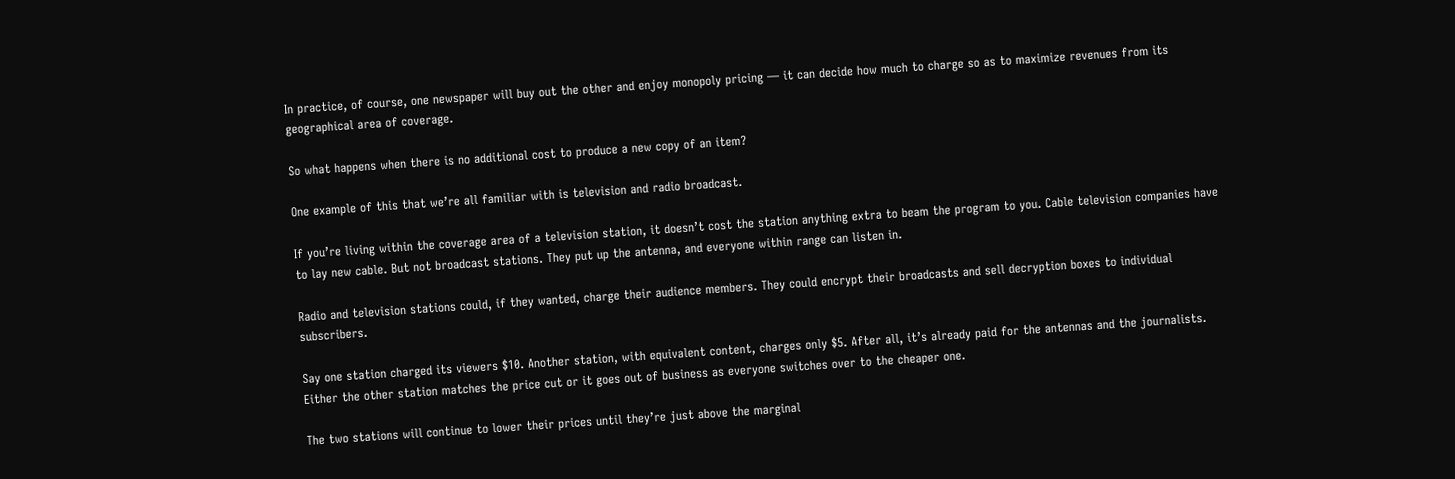In practice, of course, one newspaper will buy out the other and enjoy monopoly pricing — it can decide how much to charge so as to maximize revenues from its geographical area of coverage.

So what happens when there is no additional cost to produce a new copy of an item?

One example of this that we’re all familiar with is television and radio broadcast.

If you’re living within the coverage area of a television station, it doesn’t cost the station anything extra to beam the program to you. Cable television companies have to lay new cable. But not broadcast stations. They put up the antenna, and everyone within range can listen in.

Radio and television stations could, if they wanted, charge their audience members. They could encrypt their broadcasts and sell decryption boxes to individual subscribers.

Say one station charged its viewers $10. Another station, with equivalent content, charges only $5. After all, it’s already paid for the antennas and the journalists. Either the other station matches the price cut or it goes out of business as everyone switches over to the cheaper one.

The two stations will continue to lower their prices until they’re just above the marginal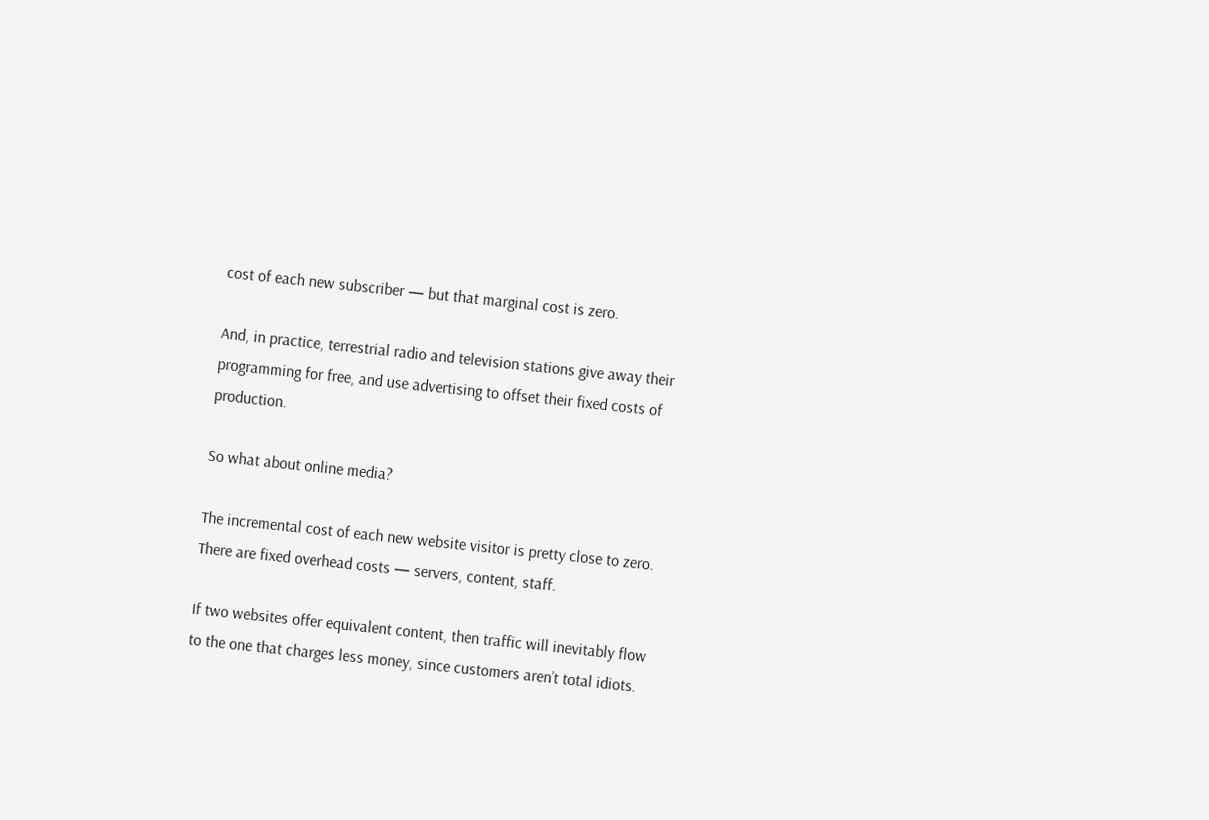cost of each new subscriber — but that marginal cost is zero.

And, in practice, terrestrial radio and television stations give away their programming for free, and use advertising to offset their fixed costs of production.

So what about online media?

The incremental cost of each new website visitor is pretty close to zero. There are fixed overhead costs — servers, content, staff.

If two websites offer equivalent content, then traffic will inevitably flow to the one that charges less money, since customers aren’t total idiots.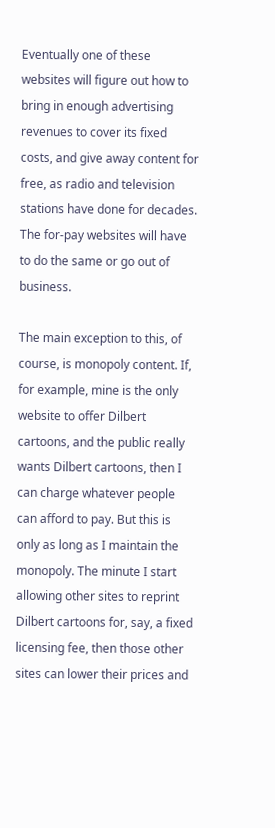Eventually one of these websites will figure out how to bring in enough advertising revenues to cover its fixed costs, and give away content for free, as radio and television stations have done for decades. The for-pay websites will have to do the same or go out of business.

The main exception to this, of course, is monopoly content. If, for example, mine is the only website to offer Dilbert cartoons, and the public really wants Dilbert cartoons, then I can charge whatever people can afford to pay. But this is only as long as I maintain the monopoly. The minute I start allowing other sites to reprint Dilbert cartoons for, say, a fixed licensing fee, then those other sites can lower their prices and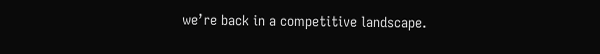we’re back in a competitive landscape.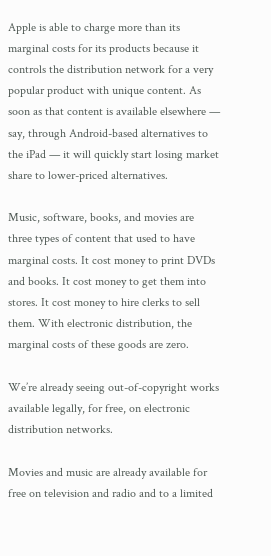Apple is able to charge more than its marginal costs for its products because it controls the distribution network for a very popular product with unique content. As soon as that content is available elsewhere — say, through Android-based alternatives to the iPad — it will quickly start losing market share to lower-priced alternatives.

Music, software, books, and movies are three types of content that used to have marginal costs. It cost money to print DVDs and books. It cost money to get them into stores. It cost money to hire clerks to sell them. With electronic distribution, the marginal costs of these goods are zero.

We’re already seeing out-of-copyright works available legally, for free, on electronic distribution networks.

Movies and music are already available for free on television and radio and to a limited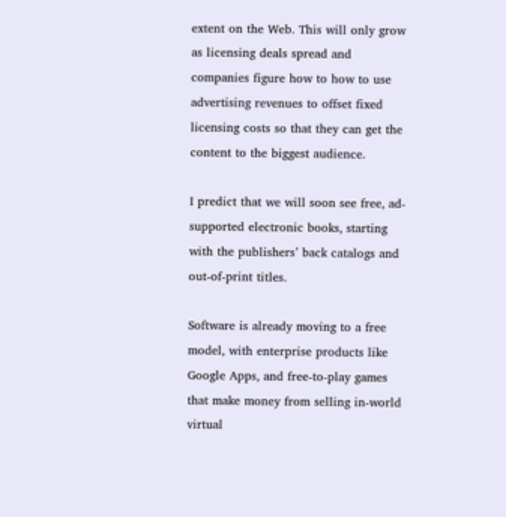extent on the Web. This will only grow as licensing deals spread and companies figure how to how to use advertising revenues to offset fixed licensing costs so that they can get the content to the biggest audience.

I predict that we will soon see free, ad-supported electronic books, starting with the publishers’ back catalogs and out-of-print titles.

Software is already moving to a free model, with enterprise products like Google Apps, and free-to-play games that make money from selling in-world virtual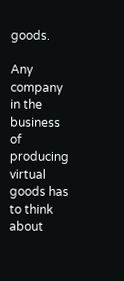goods.

Any company in the business of producing virtual goods has to think about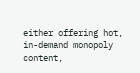either offering hot, in-demand monopoly content,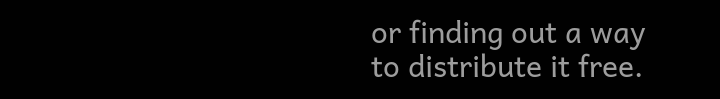or finding out a way to distribute it free.